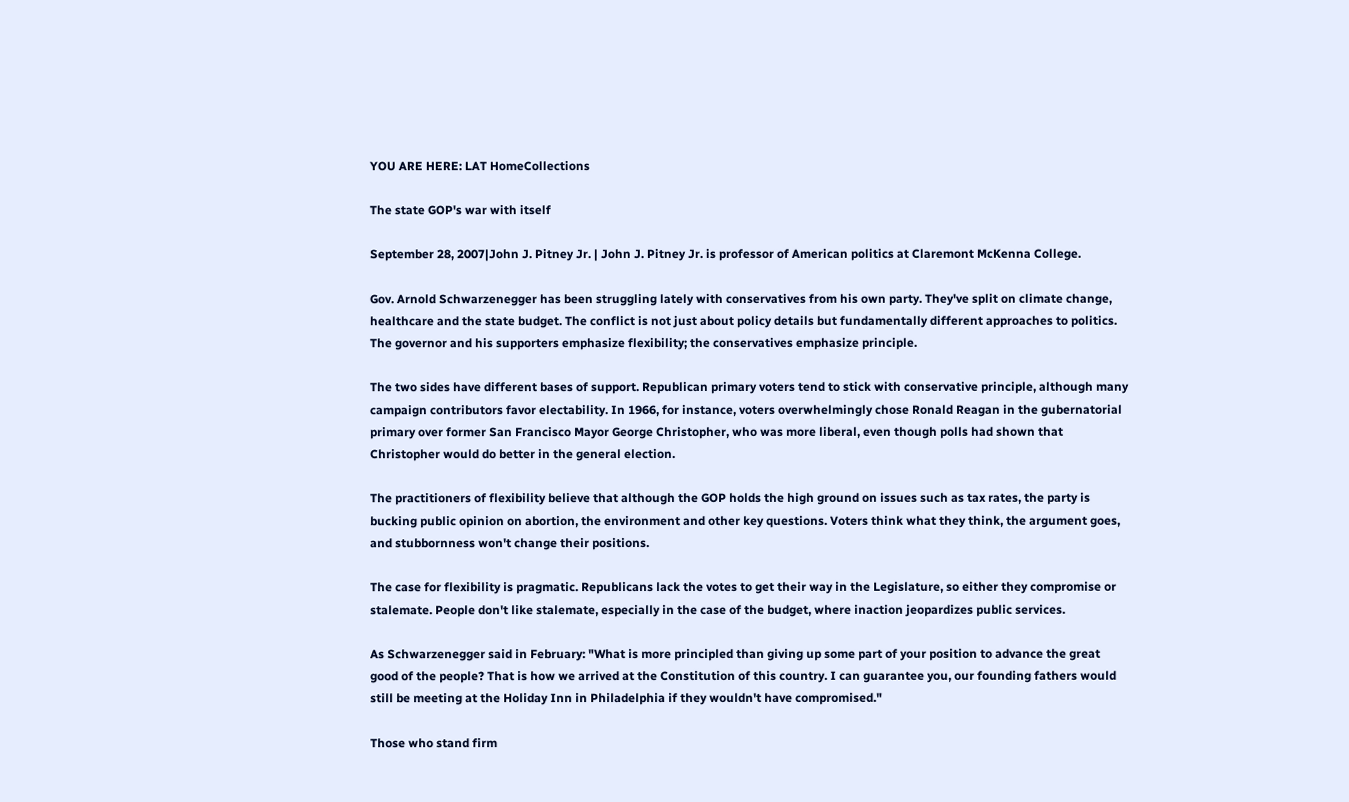YOU ARE HERE: LAT HomeCollections

The state GOP's war with itself

September 28, 2007|John J. Pitney Jr. | John J. Pitney Jr. is professor of American politics at Claremont McKenna College.

Gov. Arnold Schwarzenegger has been struggling lately with conservatives from his own party. They've split on climate change, healthcare and the state budget. The conflict is not just about policy details but fundamentally different approaches to politics. The governor and his supporters emphasize flexibility; the conservatives emphasize principle.

The two sides have different bases of support. Republican primary voters tend to stick with conservative principle, although many campaign contributors favor electability. In 1966, for instance, voters overwhelmingly chose Ronald Reagan in the gubernatorial primary over former San Francisco Mayor George Christopher, who was more liberal, even though polls had shown that Christopher would do better in the general election.

The practitioners of flexibility believe that although the GOP holds the high ground on issues such as tax rates, the party is bucking public opinion on abortion, the environment and other key questions. Voters think what they think, the argument goes, and stubbornness won't change their positions.

The case for flexibility is pragmatic. Republicans lack the votes to get their way in the Legislature, so either they compromise or stalemate. People don't like stalemate, especially in the case of the budget, where inaction jeopardizes public services.

As Schwarzenegger said in February: "What is more principled than giving up some part of your position to advance the great good of the people? That is how we arrived at the Constitution of this country. I can guarantee you, our founding fathers would still be meeting at the Holiday Inn in Philadelphia if they wouldn't have compromised."

Those who stand firm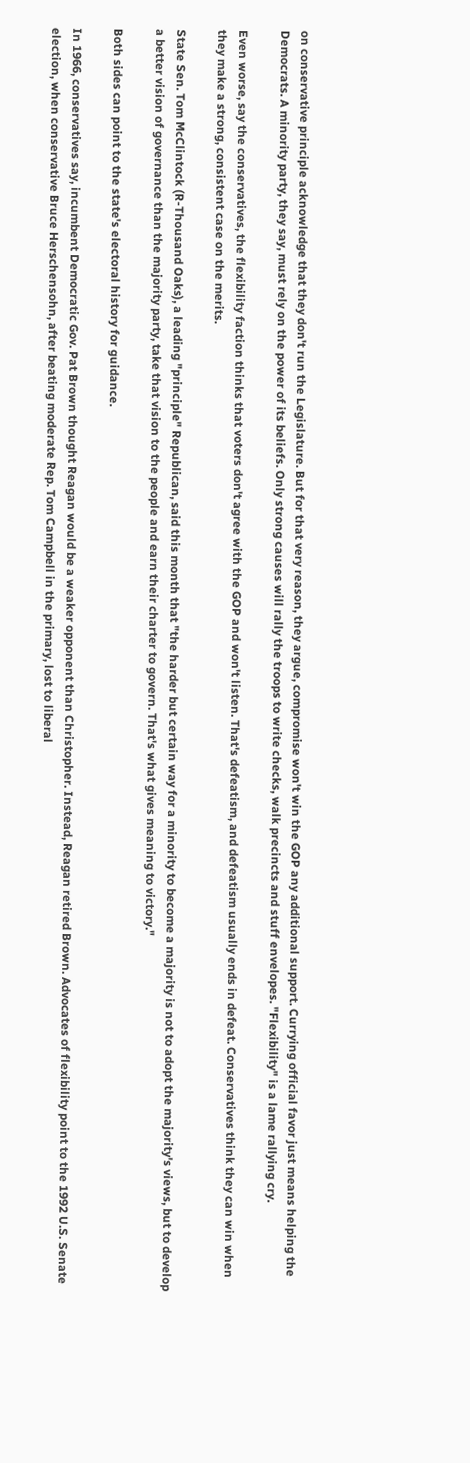on conservative principle acknowledge that they don't run the Legislature. But for that very reason, they argue, compromise won't win the GOP any additional support. Currying official favor just means helping the Democrats. A minority party, they say, must rely on the power of its beliefs. Only strong causes will rally the troops to write checks, walk precincts and stuff envelopes. "Flexibility" is a lame rallying cry.

Even worse, say the conservatives, the flexibility faction thinks that voters don't agree with the GOP and won't listen. That's defeatism, and defeatism usually ends in defeat. Conservatives think they can win when they make a strong, consistent case on the merits.

State Sen. Tom McClintock (R-Thousand Oaks), a leading "principle" Republican, said this month that "the harder but certain way for a minority to become a majority is not to adopt the majority's views, but to develop a better vision of governance than the majority party, take that vision to the people and earn their charter to govern. That's what gives meaning to victory."

Both sides can point to the state's electoral history for guidance.

In 1966, conservatives say, incumbent Democratic Gov. Pat Brown thought Reagan would be a weaker opponent than Christopher. Instead, Reagan retired Brown. Advocates of flexibility point to the 1992 U.S. Senate election, when conservative Bruce Herschensohn, after beating moderate Rep. Tom Campbell in the primary, lost to liberal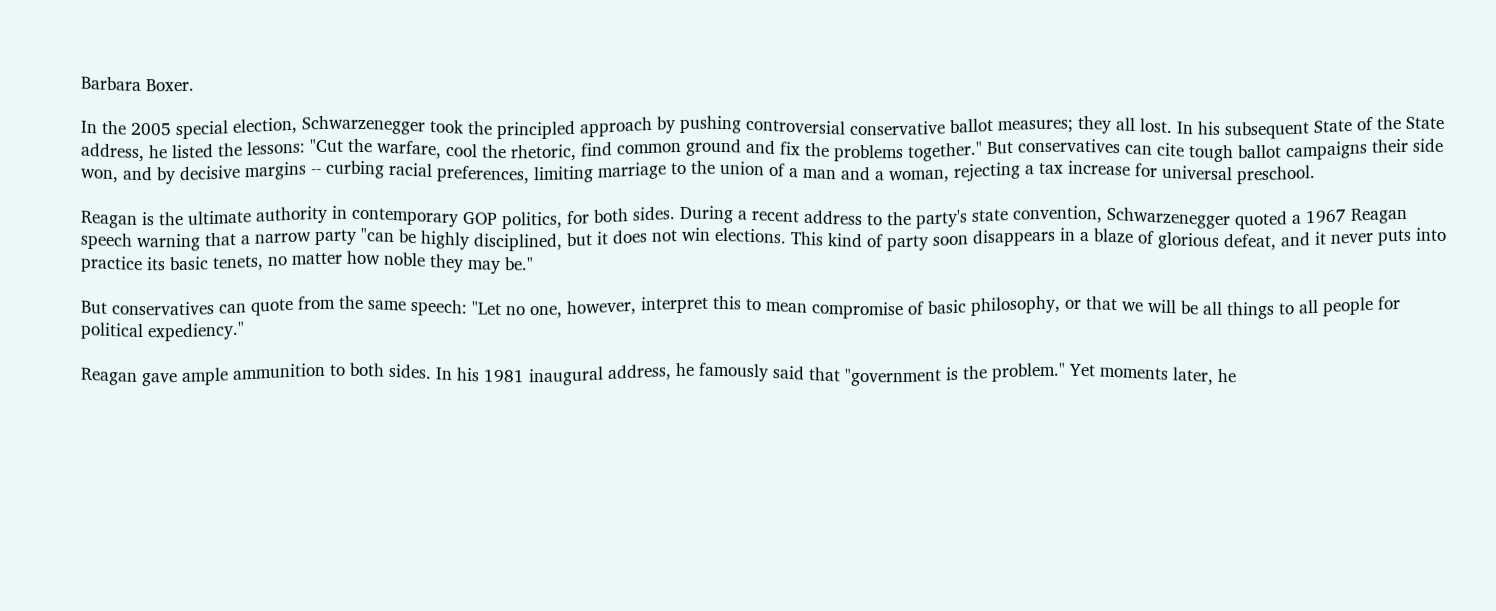Barbara Boxer.

In the 2005 special election, Schwarzenegger took the principled approach by pushing controversial conservative ballot measures; they all lost. In his subsequent State of the State address, he listed the lessons: "Cut the warfare, cool the rhetoric, find common ground and fix the problems together." But conservatives can cite tough ballot campaigns their side won, and by decisive margins -- curbing racial preferences, limiting marriage to the union of a man and a woman, rejecting a tax increase for universal preschool.

Reagan is the ultimate authority in contemporary GOP politics, for both sides. During a recent address to the party's state convention, Schwarzenegger quoted a 1967 Reagan speech warning that a narrow party "can be highly disciplined, but it does not win elections. This kind of party soon disappears in a blaze of glorious defeat, and it never puts into practice its basic tenets, no matter how noble they may be."

But conservatives can quote from the same speech: "Let no one, however, interpret this to mean compromise of basic philosophy, or that we will be all things to all people for political expediency."

Reagan gave ample ammunition to both sides. In his 1981 inaugural address, he famously said that "government is the problem." Yet moments later, he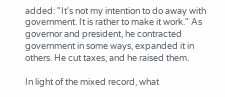added: "It's not my intention to do away with government. It is rather to make it work." As governor and president, he contracted government in some ways, expanded it in others. He cut taxes, and he raised them.

In light of the mixed record, what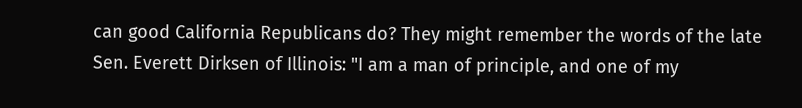can good California Republicans do? They might remember the words of the late Sen. Everett Dirksen of Illinois: "I am a man of principle, and one of my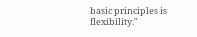basic principles is flexibility."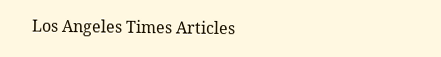Los Angeles Times Articles